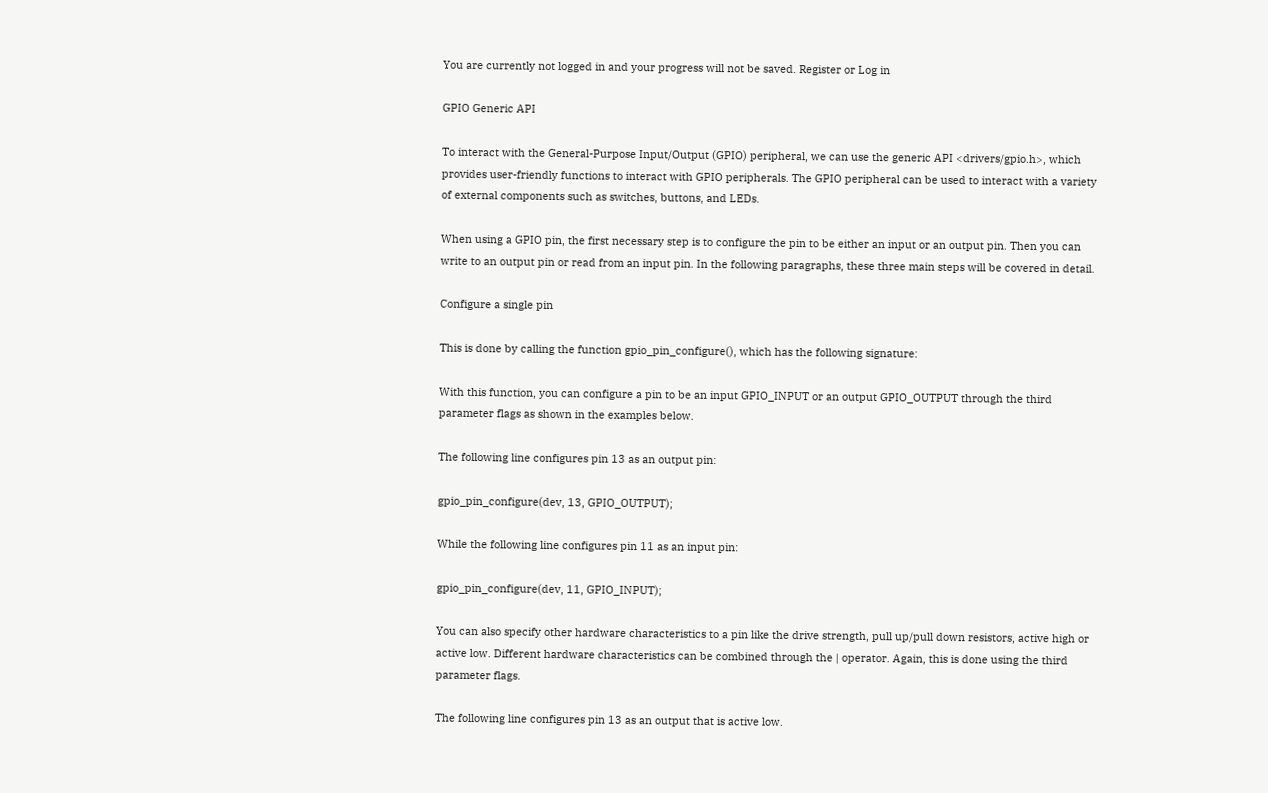You are currently not logged in and your progress will not be saved. Register or Log in

GPIO Generic API

To interact with the General-Purpose Input/Output (GPIO) peripheral, we can use the generic API <drivers/gpio.h>, which provides user-friendly functions to interact with GPIO peripherals. The GPIO peripheral can be used to interact with a variety of external components such as switches, buttons, and LEDs.

When using a GPIO pin, the first necessary step is to configure the pin to be either an input or an output pin. Then you can write to an output pin or read from an input pin. In the following paragraphs, these three main steps will be covered in detail.

Configure a single pin

This is done by calling the function gpio_pin_configure(), which has the following signature:

With this function, you can configure a pin to be an input GPIO_INPUT or an output GPIO_OUTPUT through the third parameter flags as shown in the examples below.

The following line configures pin 13 as an output pin:

gpio_pin_configure(dev, 13, GPIO_OUTPUT);

While the following line configures pin 11 as an input pin:

gpio_pin_configure(dev, 11, GPIO_INPUT);

You can also specify other hardware characteristics to a pin like the drive strength, pull up/pull down resistors, active high or active low. Different hardware characteristics can be combined through the | operator. Again, this is done using the third parameter flags.

The following line configures pin 13 as an output that is active low.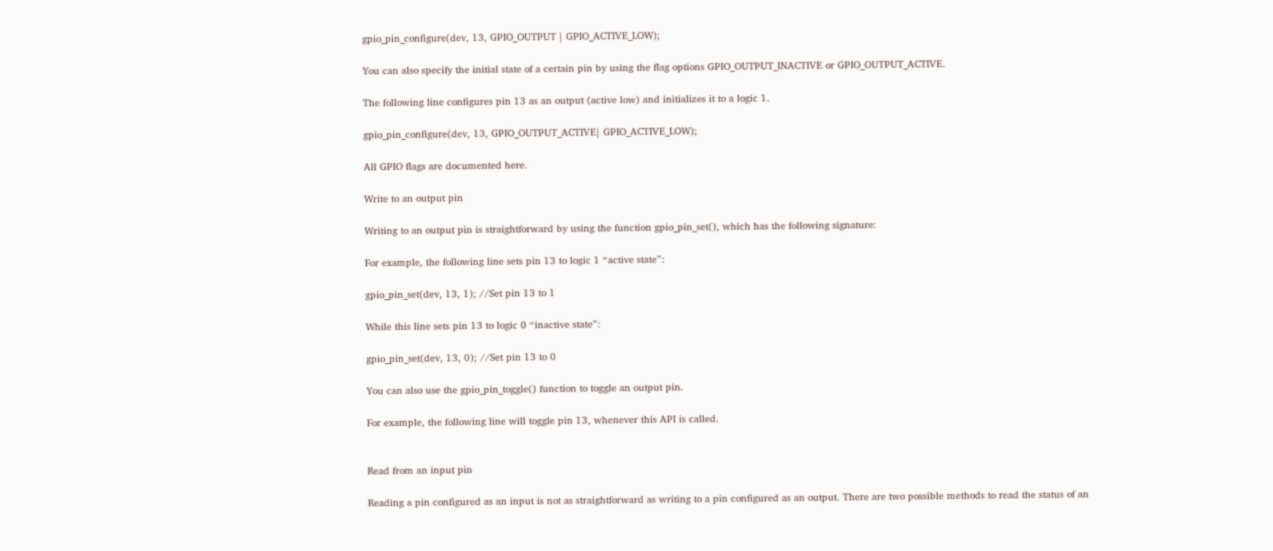gpio_pin_configure(dev, 13, GPIO_OUTPUT | GPIO_ACTIVE_LOW);

You can also specify the initial state of a certain pin by using the flag options GPIO_OUTPUT_INACTIVE or GPIO_OUTPUT_ACTIVE.

The following line configures pin 13 as an output (active low) and initializes it to a logic 1.

gpio_pin_configure(dev, 13, GPIO_OUTPUT_ACTIVE| GPIO_ACTIVE_LOW);

All GPIO flags are documented here.

Write to an output pin

Writing to an output pin is straightforward by using the function gpio_pin_set(), which has the following signature:

For example, the following line sets pin 13 to logic 1 “active state”:

gpio_pin_set(dev, 13, 1); //Set pin 13 to 1

While this line sets pin 13 to logic 0 “inactive state”:

gpio_pin_set(dev, 13, 0); //Set pin 13 to 0

You can also use the gpio_pin_toggle() function to toggle an output pin.

For example, the following line will toggle pin 13, whenever this API is called.


Read from an input pin

Reading a pin configured as an input is not as straightforward as writing to a pin configured as an output. There are two possible methods to read the status of an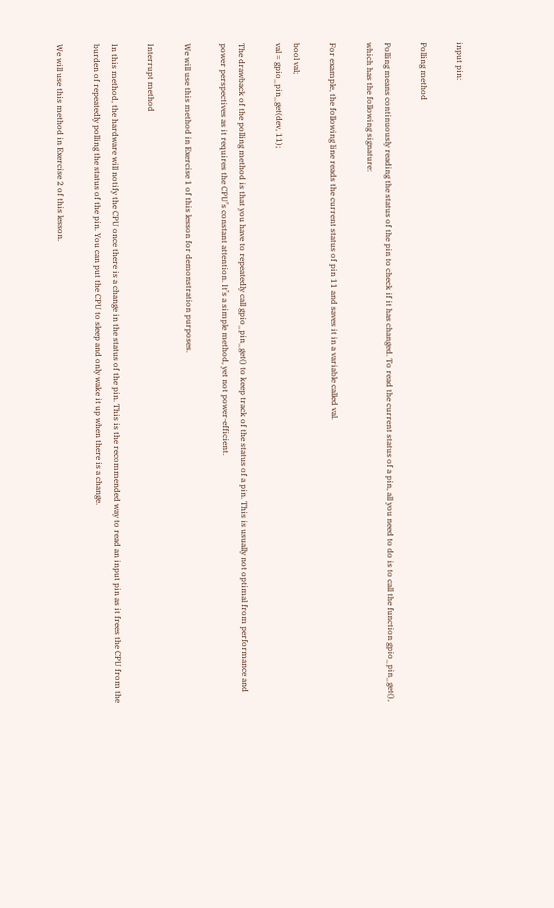input pin:

Polling method

Polling means continuously reading the status of the pin to check if it has changed. To read the current status of a pin, all you need to do is to call the function gpio_pin_get(), which has the following signature:

For example, the following line reads the current status of pin 11 and saves it in a variable called val.

bool val;
val = gpio_pin_get(dev, 11);

The drawback of the polling method is that you have to repeatedly call gpio_pin_get() to keep track of the status of a pin. This is usually not optimal from performance and power perspectives as it requires the CPU’s constant attention. It’s a simple method, yet not power-efficient.

We will use this method in Exercise 1 of this lesson for demonstration purposes.

Interrupt method

In this method, the hardware will notify the CPU once there is a change in the status of the pin. This is the recommended way to read an input pin as it frees the CPU from the burden of repeatedly polling the status of the pin. You can put the CPU to sleep and only wake it up when there is a change.

We will use this method in Exercise 2 of this lesson.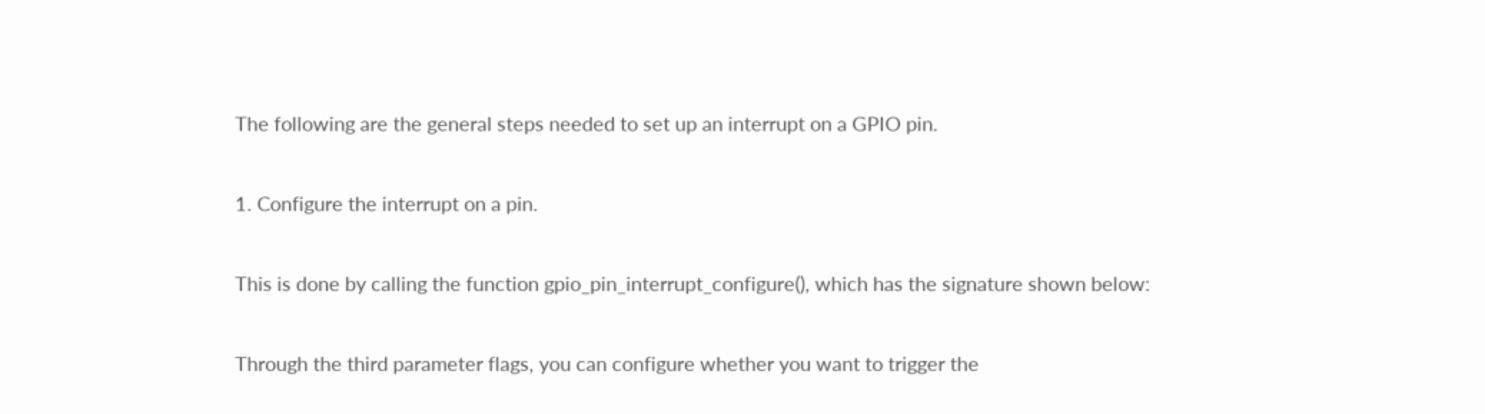The following are the general steps needed to set up an interrupt on a GPIO pin.

1. Configure the interrupt on a pin.

This is done by calling the function gpio_pin_interrupt_configure(), which has the signature shown below:

Through the third parameter flags, you can configure whether you want to trigger the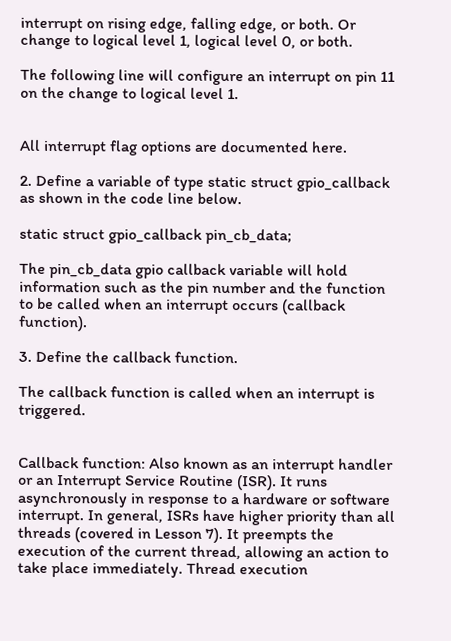interrupt on rising edge, falling edge, or both. Or change to logical level 1, logical level 0, or both.

The following line will configure an interrupt on pin 11 on the change to logical level 1.


All interrupt flag options are documented here.

2. Define a variable of type static struct gpio_callback as shown in the code line below.

static struct gpio_callback pin_cb_data;

The pin_cb_data gpio callback variable will hold information such as the pin number and the function to be called when an interrupt occurs (callback function).

3. Define the callback function.

The callback function is called when an interrupt is triggered.


Callback function: Also known as an interrupt handler or an Interrupt Service Routine (ISR). It runs asynchronously in response to a hardware or software interrupt. In general, ISRs have higher priority than all threads (covered in Lesson 7). It preempts the execution of the current thread, allowing an action to take place immediately. Thread execution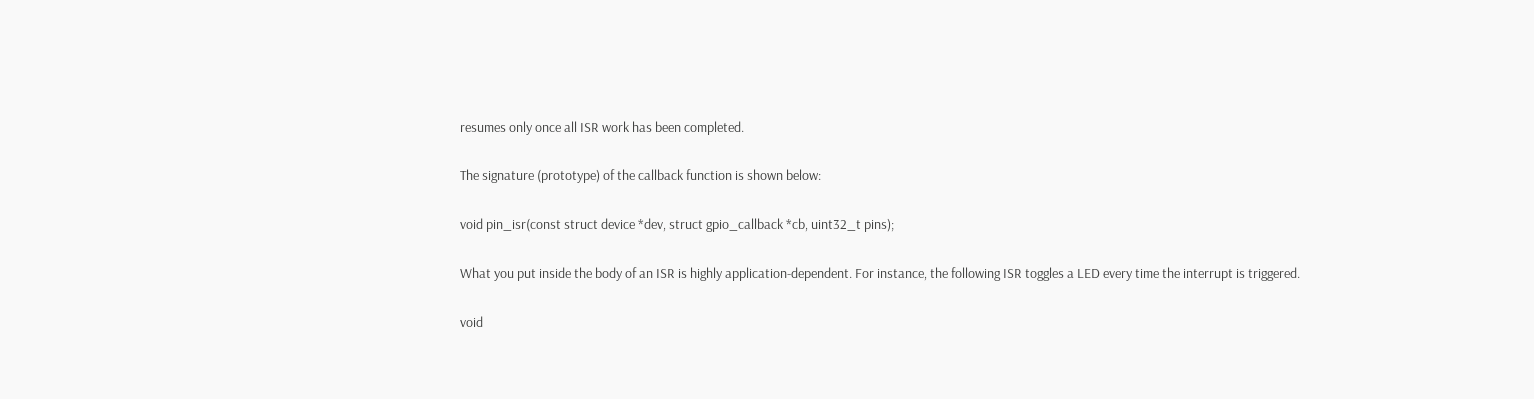resumes only once all ISR work has been completed.

The signature (prototype) of the callback function is shown below:

void pin_isr(const struct device *dev, struct gpio_callback *cb, uint32_t pins);

What you put inside the body of an ISR is highly application-dependent. For instance, the following ISR toggles a LED every time the interrupt is triggered.

void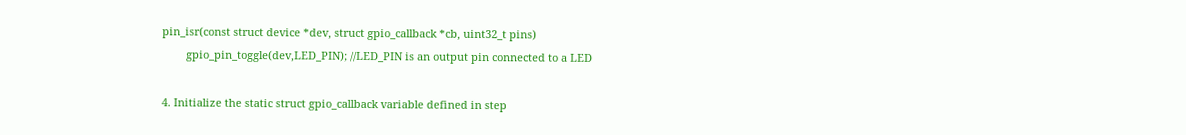pin_isr(const struct device *dev, struct gpio_callback *cb, uint32_t pins)
        gpio_pin_toggle(dev,LED_PIN); //LED_PIN is an output pin connected to a LED

4. Initialize the static struct gpio_callback variable defined in step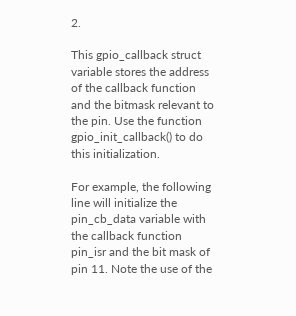2.

This gpio_callback struct variable stores the address of the callback function and the bitmask relevant to the pin. Use the function gpio_init_callback() to do this initialization.

For example, the following line will initialize the pin_cb_data variable with the callback function pin_isr and the bit mask of pin 11. Note the use of the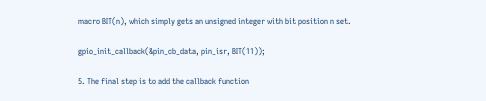macro BIT(n), which simply gets an unsigned integer with bit position n set.

gpio_init_callback(&pin_cb_data, pin_isr, BIT(11));

5. The final step is to add the callback function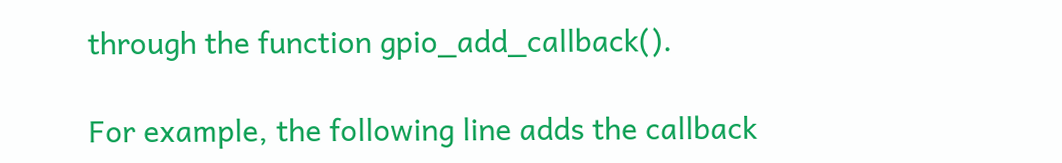through the function gpio_add_callback().

For example, the following line adds the callback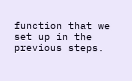function that we set up in the previous steps.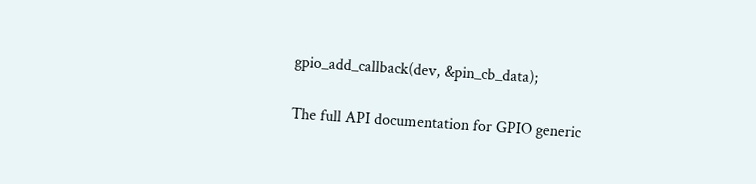gpio_add_callback(dev, &pin_cb_data);

The full API documentation for GPIO generic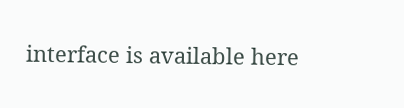interface is available here